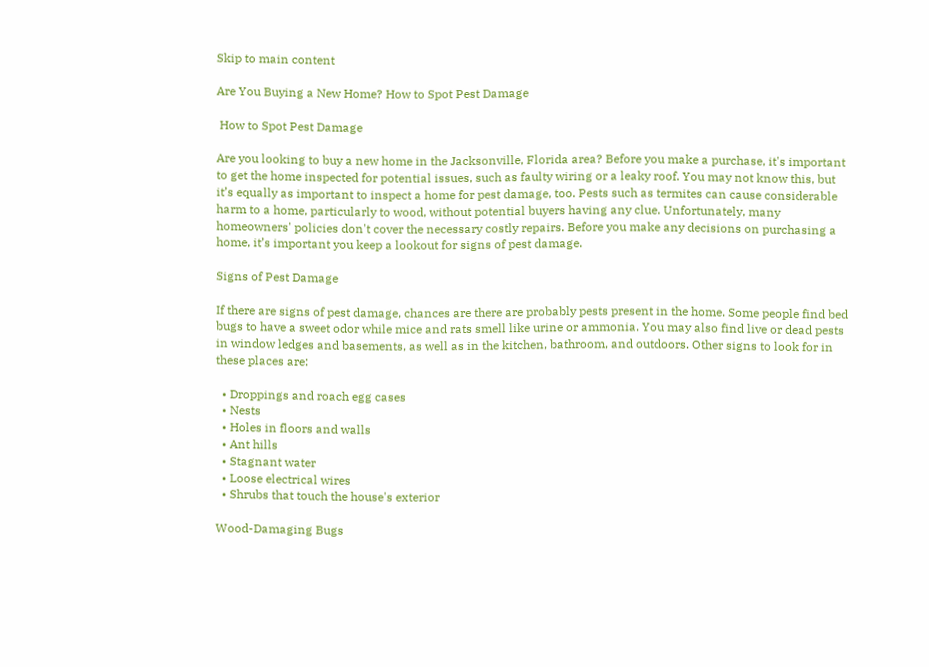Skip to main content

Are You Buying a New Home? How to Spot Pest Damage

 How to Spot Pest Damage

Are you looking to buy a new home in the Jacksonville, Florida area? Before you make a purchase, it's important to get the home inspected for potential issues, such as faulty wiring or a leaky roof. You may not know this, but it’s equally as important to inspect a home for pest damage, too. Pests such as termites can cause considerable harm to a home, particularly to wood, without potential buyers having any clue. Unfortunately, many homeowners' policies don't cover the necessary costly repairs. Before you make any decisions on purchasing a home, it’s important you keep a lookout for signs of pest damage.

Signs of Pest Damage

If there are signs of pest damage, chances are there are probably pests present in the home. Some people find bed bugs to have a sweet odor while mice and rats smell like urine or ammonia. You may also find live or dead pests in window ledges and basements, as well as in the kitchen, bathroom, and outdoors. Other signs to look for in these places are:

  • Droppings and roach egg cases
  • Nests
  • Holes in floors and walls
  • Ant hills
  • Stagnant water
  • Loose electrical wires
  • Shrubs that touch the house's exterior

Wood-Damaging Bugs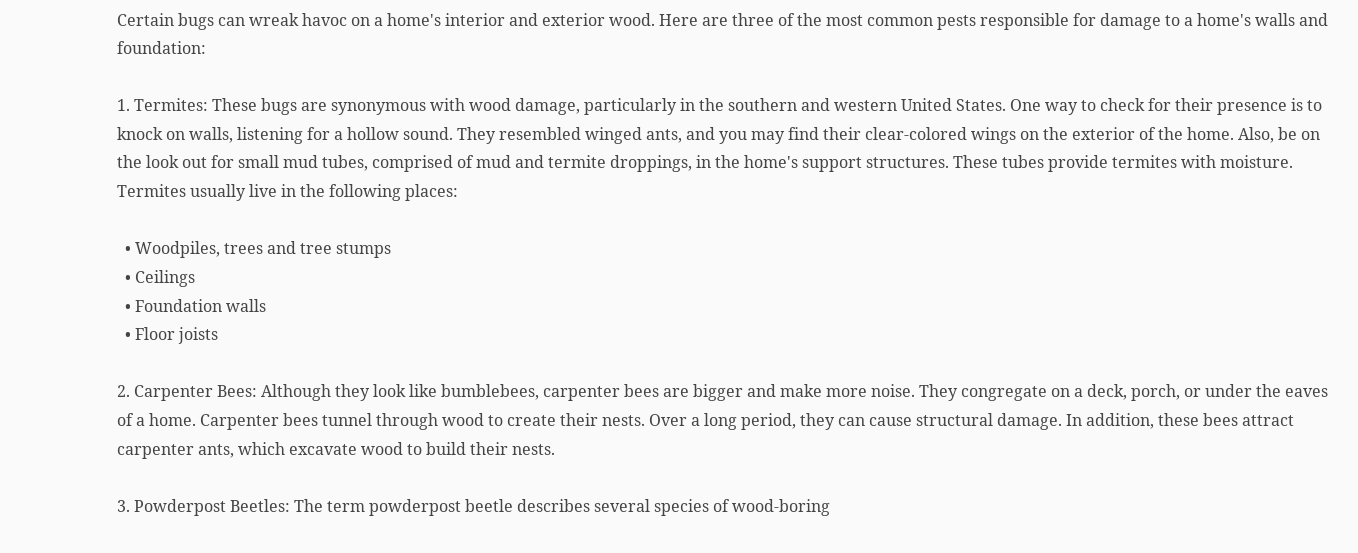Certain bugs can wreak havoc on a home's interior and exterior wood. Here are three of the most common pests responsible for damage to a home's walls and foundation:

1. Termites: These bugs are synonymous with wood damage, particularly in the southern and western United States. One way to check for their presence is to knock on walls, listening for a hollow sound. They resembled winged ants, and you may find their clear-colored wings on the exterior of the home. Also, be on the look out for small mud tubes, comprised of mud and termite droppings, in the home's support structures. These tubes provide termites with moisture. Termites usually live in the following places:

  • Woodpiles, trees and tree stumps
  • Ceilings
  • Foundation walls
  • Floor joists

2. Carpenter Bees: Although they look like bumblebees, carpenter bees are bigger and make more noise. They congregate on a deck, porch, or under the eaves of a home. Carpenter bees tunnel through wood to create their nests. Over a long period, they can cause structural damage. In addition, these bees attract carpenter ants, which excavate wood to build their nests.

3. Powderpost Beetles: The term powderpost beetle describes several species of wood-boring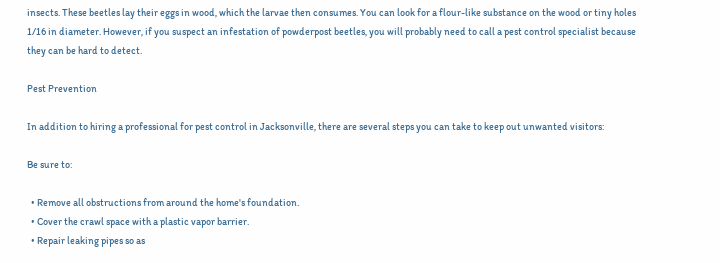insects. These beetles lay their eggs in wood, which the larvae then consumes. You can look for a flour-like substance on the wood or tiny holes 1/16 in diameter. However, if you suspect an infestation of powderpost beetles, you will probably need to call a pest control specialist because they can be hard to detect.

Pest Prevention

In addition to hiring a professional for pest control in Jacksonville, there are several steps you can take to keep out unwanted visitors:

Be sure to:

  • Remove all obstructions from around the home's foundation.
  • Cover the crawl space with a plastic vapor barrier.
  • Repair leaking pipes so as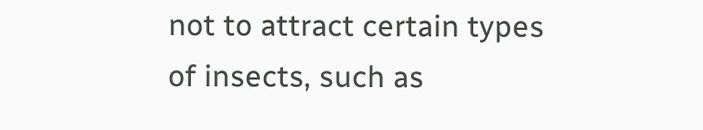not to attract certain types of insects, such as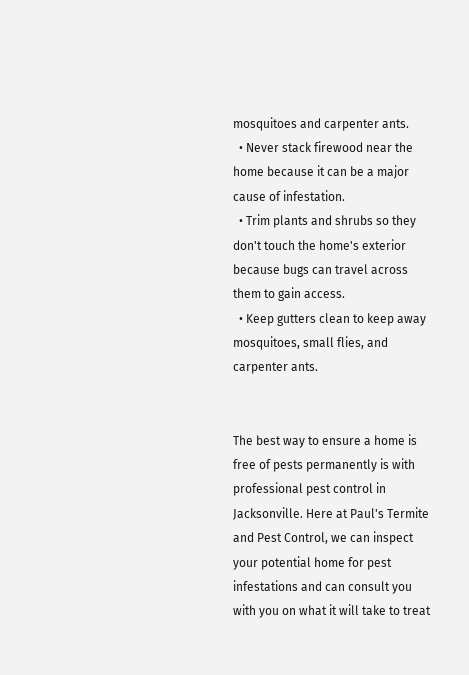mosquitoes and carpenter ants.
  • Never stack firewood near the home because it can be a major cause of infestation.
  • Trim plants and shrubs so they don't touch the home's exterior because bugs can travel across them to gain access.
  • Keep gutters clean to keep away mosquitoes, small flies, and carpenter ants.


The best way to ensure a home is free of pests permanently is with professional pest control in Jacksonville. Here at Paul's Termite and Pest Control, we can inspect your potential home for pest infestations and can consult you with you on what it will take to treat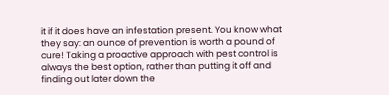it if it does have an infestation present. You know what they say: an ounce of prevention is worth a pound of cure! Taking a proactive approach with pest control is always the best option, rather than putting it off and finding out later down the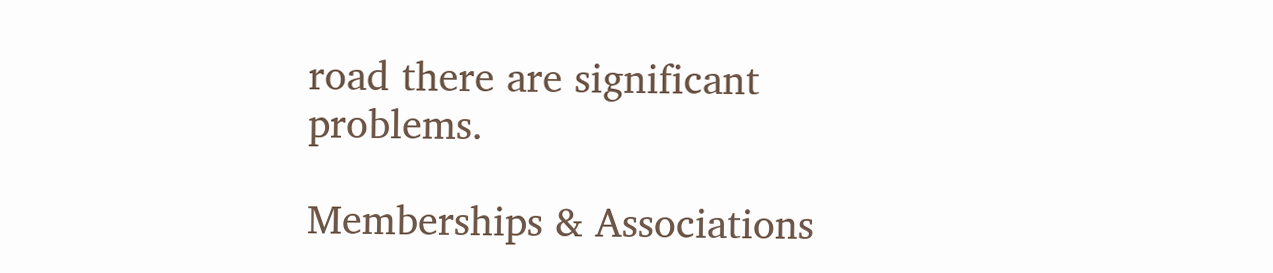road there are significant problems.

Memberships & Associations